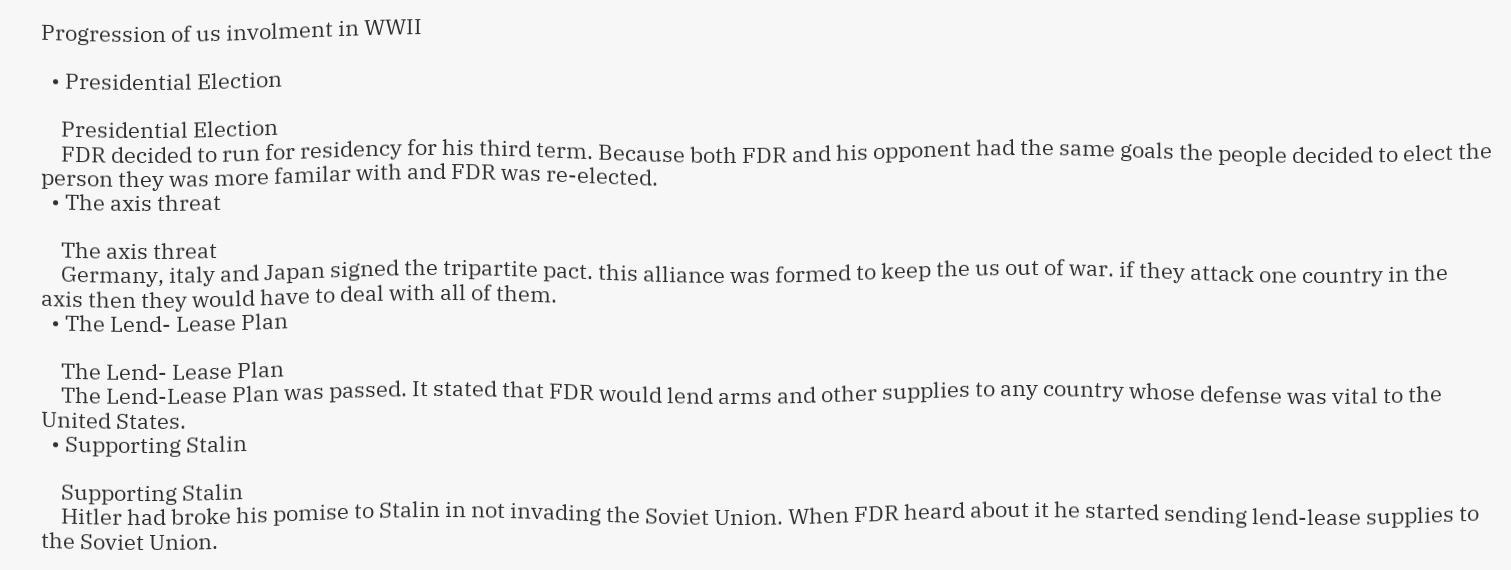Progression of us involment in WWII

  • Presidential Election

    Presidential Election
    FDR decided to run for residency for his third term. Because both FDR and his opponent had the same goals the people decided to elect the person they was more familar with and FDR was re-elected.
  • The axis threat

    The axis threat
    Germany, italy and Japan signed the tripartite pact. this alliance was formed to keep the us out of war. if they attack one country in the axis then they would have to deal with all of them.
  • The Lend- Lease Plan

    The Lend- Lease Plan
    The Lend-Lease Plan was passed. It stated that FDR would lend arms and other supplies to any country whose defense was vital to the United States.
  • Supporting Stalin

    Supporting Stalin
    Hitler had broke his pomise to Stalin in not invading the Soviet Union. When FDR heard about it he started sending lend-lease supplies to the Soviet Union.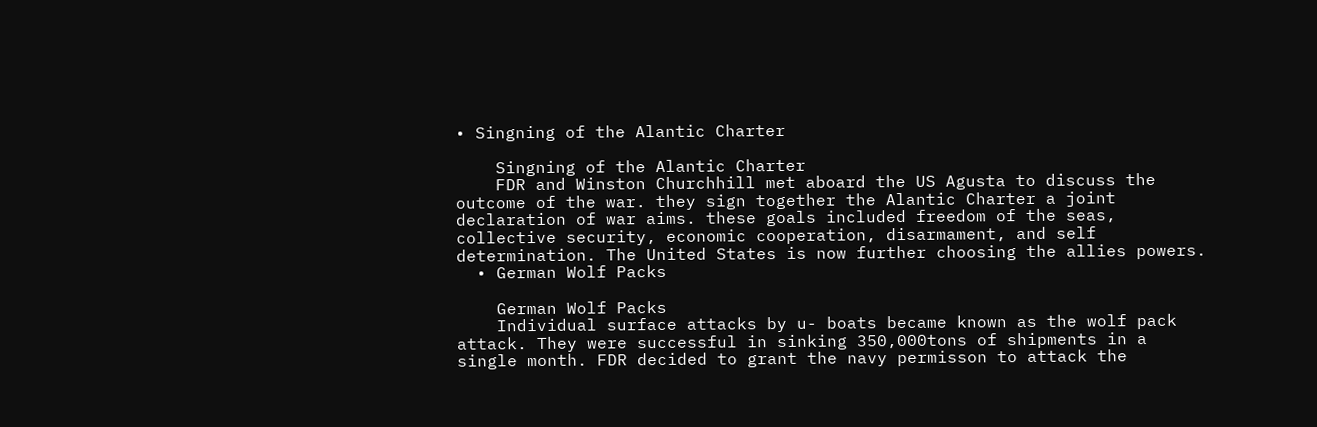• Singning of the Alantic Charter

    Singning of the Alantic Charter
    FDR and Winston Churchhill met aboard the US Agusta to discuss the outcome of the war. they sign together the Alantic Charter a joint declaration of war aims. these goals included freedom of the seas, collective security, economic cooperation, disarmament, and self determination. The United States is now further choosing the allies powers.
  • German Wolf Packs

    German Wolf Packs
    Individual surface attacks by u- boats became known as the wolf pack attack. They were successful in sinking 350,000tons of shipments in a single month. FDR decided to grant the navy permisson to attack the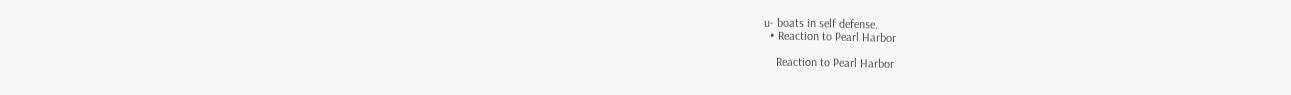u- boats in self defense.
  • Reaction to Pearl Harbor

    Reaction to Pearl Harbor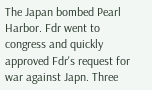The Japan bombed Pearl Harbor. Fdr went to congress and quickly approved Fdr's request for war against Japn. Three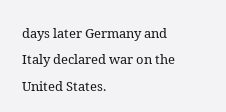days later Germany and Italy declared war on the United States.